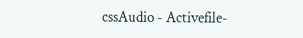cssAudio - Activefile-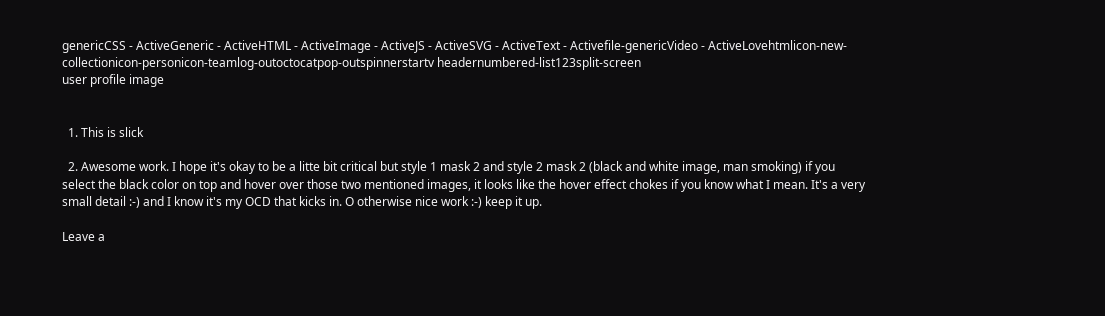genericCSS - ActiveGeneric - ActiveHTML - ActiveImage - ActiveJS - ActiveSVG - ActiveText - Activefile-genericVideo - ActiveLovehtmlicon-new-collectionicon-personicon-teamlog-outoctocatpop-outspinnerstartv headernumbered-list123split-screen
user profile image


  1. This is slick

  2. Awesome work. I hope it's okay to be a litte bit critical but style 1 mask 2 and style 2 mask 2 (black and white image, man smoking) if you select the black color on top and hover over those two mentioned images, it looks like the hover effect chokes if you know what I mean. It's a very small detail :-) and I know it's my OCD that kicks in. O otherwise nice work :-) keep it up.

Leave a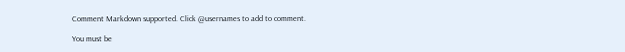Comment Markdown supported. Click @usernames to add to comment.

You must be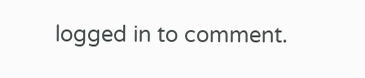logged in to comment.